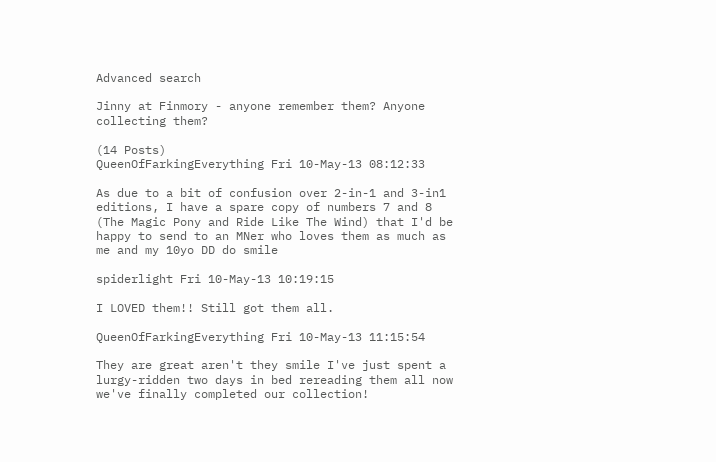Advanced search

Jinny at Finmory - anyone remember them? Anyone collecting them?

(14 Posts)
QueenOfFarkingEverything Fri 10-May-13 08:12:33

As due to a bit of confusion over 2-in-1 and 3-in1 editions, I have a spare copy of numbers 7 and 8 (The Magic Pony and Ride Like The Wind) that I'd be happy to send to an MNer who loves them as much as me and my 10yo DD do smile

spiderlight Fri 10-May-13 10:19:15

I LOVED them!! Still got them all.

QueenOfFarkingEverything Fri 10-May-13 11:15:54

They are great aren't they smile I've just spent a lurgy-ridden two days in bed rereading them all now we've finally completed our collection!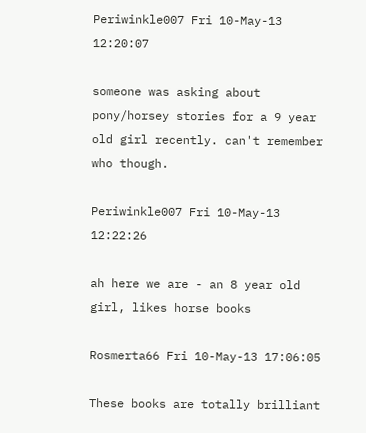Periwinkle007 Fri 10-May-13 12:20:07

someone was asking about pony/horsey stories for a 9 year old girl recently. can't remember who though.

Periwinkle007 Fri 10-May-13 12:22:26

ah here we are - an 8 year old girl, likes horse books

Rosmerta66 Fri 10-May-13 17:06:05

These books are totally brilliant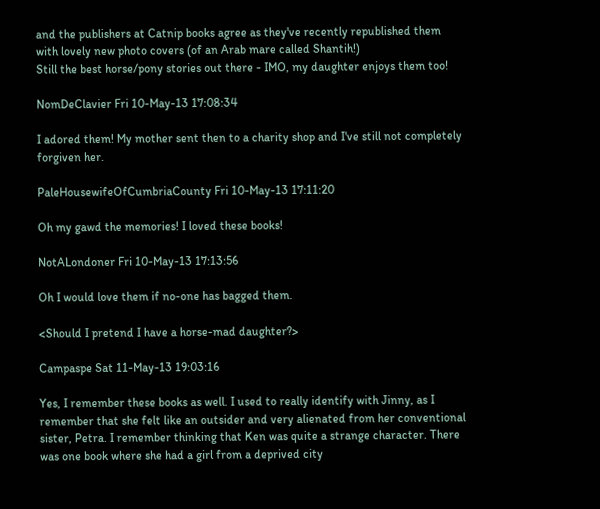and the publishers at Catnip books agree as they've recently republished them with lovely new photo covers (of an Arab mare called Shantih!)
Still the best horse/pony stories out there - IMO, my daughter enjoys them too!

NomDeClavier Fri 10-May-13 17:08:34

I adored them! My mother sent then to a charity shop and I've still not completely forgiven her.

PaleHousewifeOfCumbriaCounty Fri 10-May-13 17:11:20

Oh my gawd the memories! I loved these books!

NotALondoner Fri 10-May-13 17:13:56

Oh I would love them if no-one has bagged them.

<Should I pretend I have a horse-mad daughter?>

Campaspe Sat 11-May-13 19:03:16

Yes, I remember these books as well. I used to really identify with Jinny, as I remember that she felt like an outsider and very alienated from her conventional sister, Petra. I remember thinking that Ken was quite a strange character. There was one book where she had a girl from a deprived city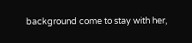background come to stay with her,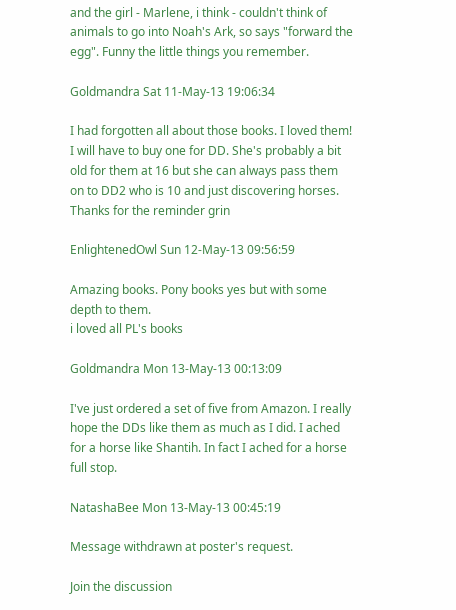and the girl - Marlene, i think - couldn't think of animals to go into Noah's Ark, so says "forward the egg". Funny the little things you remember.

Goldmandra Sat 11-May-13 19:06:34

I had forgotten all about those books. I loved them!
I will have to buy one for DD. She's probably a bit old for them at 16 but she can always pass them on to DD2 who is 10 and just discovering horses.
Thanks for the reminder grin

EnlightenedOwl Sun 12-May-13 09:56:59

Amazing books. Pony books yes but with some depth to them.
i loved all PL's books

Goldmandra Mon 13-May-13 00:13:09

I've just ordered a set of five from Amazon. I really hope the DDs like them as much as I did. I ached for a horse like Shantih. In fact I ached for a horse full stop.

NatashaBee Mon 13-May-13 00:45:19

Message withdrawn at poster's request.

Join the discussion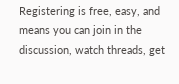Registering is free, easy, and means you can join in the discussion, watch threads, get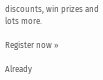discounts, win prizes and lots more.

Register now »

Already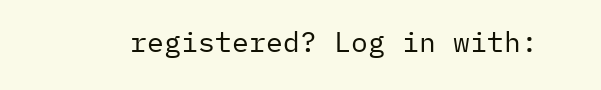registered? Log in with: